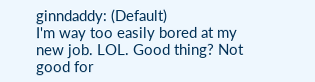ginndaddy: (Default)
I'm way too easily bored at my new job. LOL. Good thing? Not good for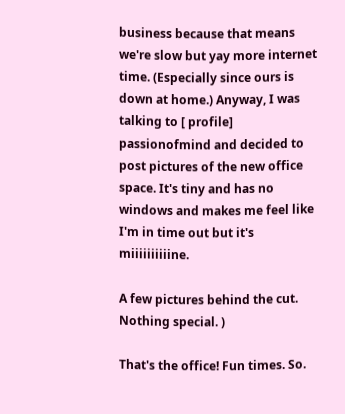business because that means we're slow but yay more internet time. (Especially since ours is down at home.) Anyway, I was talking to [ profile] passionofmind and decided to post pictures of the new office space. It's tiny and has no windows and makes me feel like I'm in time out but it's miiiiiiiiiine.

A few pictures behind the cut. Nothing special. )

That's the office! Fun times. So.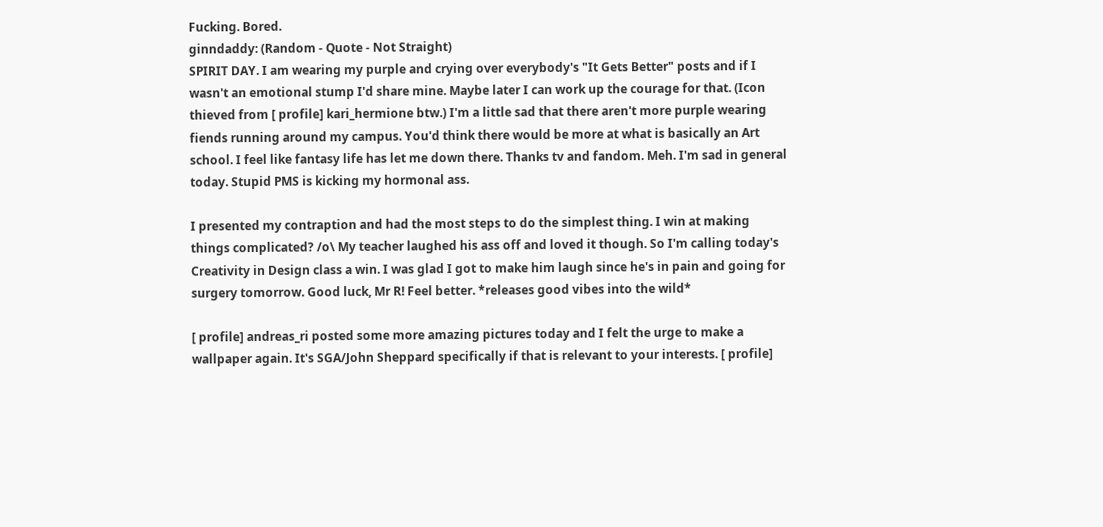Fucking. Bored.
ginndaddy: (Random - Quote - Not Straight)
SPIRIT DAY. I am wearing my purple and crying over everybody's "It Gets Better" posts and if I wasn't an emotional stump I'd share mine. Maybe later I can work up the courage for that. (Icon thieved from [ profile] kari_hermione btw.) I'm a little sad that there aren't more purple wearing fiends running around my campus. You'd think there would be more at what is basically an Art school. I feel like fantasy life has let me down there. Thanks tv and fandom. Meh. I'm sad in general today. Stupid PMS is kicking my hormonal ass.

I presented my contraption and had the most steps to do the simplest thing. I win at making things complicated? /o\ My teacher laughed his ass off and loved it though. So I'm calling today's Creativity in Design class a win. I was glad I got to make him laugh since he's in pain and going for surgery tomorrow. Good luck, Mr R! Feel better. *releases good vibes into the wild*

[ profile] andreas_ri posted some more amazing pictures today and I felt the urge to make a wallpaper again. It's SGA/John Sheppard specifically if that is relevant to your interests. [ profile]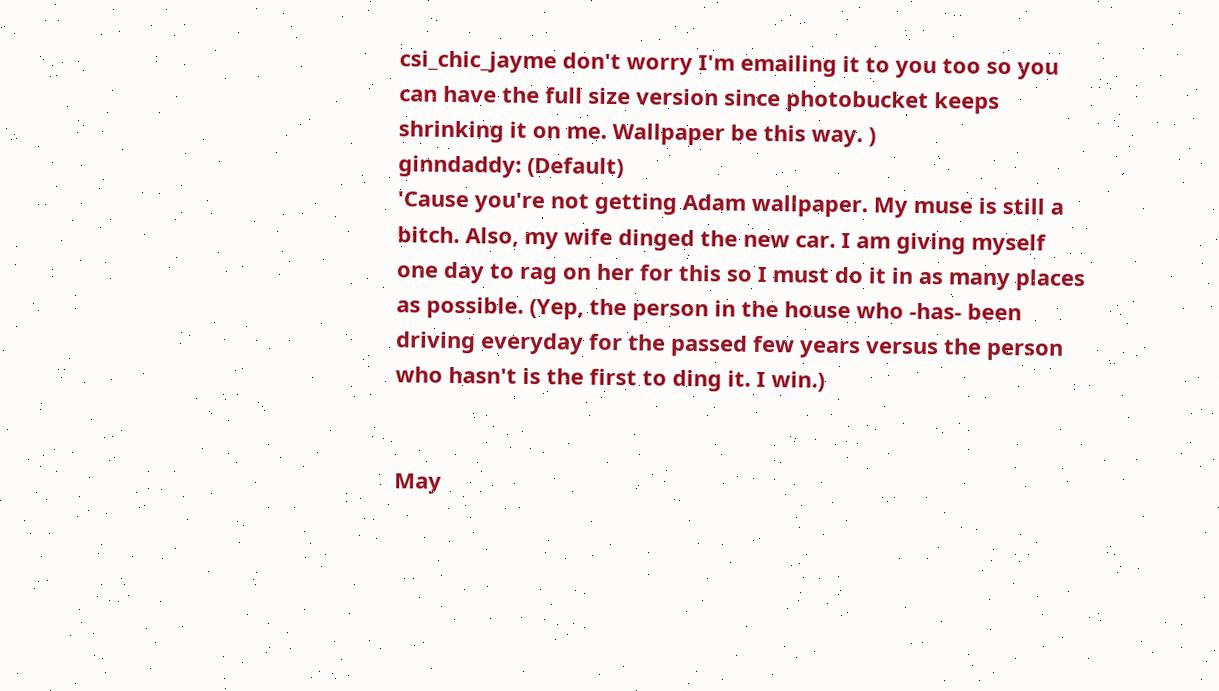csi_chic_jayme don't worry I'm emailing it to you too so you can have the full size version since photobucket keeps shrinking it on me. Wallpaper be this way. )
ginndaddy: (Default)
'Cause you're not getting Adam wallpaper. My muse is still a bitch. Also, my wife dinged the new car. I am giving myself one day to rag on her for this so I must do it in as many places as possible. (Yep, the person in the house who -has- been driving everyday for the passed few years versus the person who hasn't is the first to ding it. I win.)


May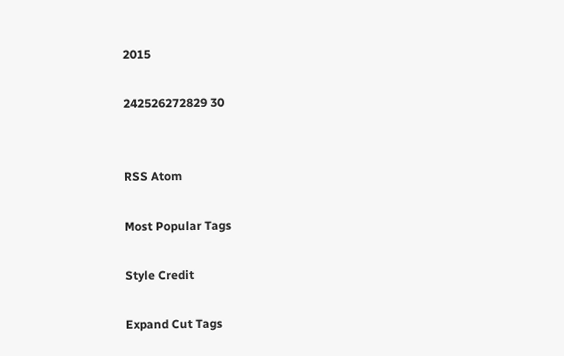2015

242526272829 30


RSS Atom

Most Popular Tags

Style Credit

Expand Cut Tags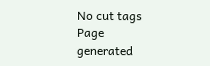No cut tags
Page generated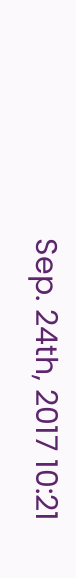Sep. 24th, 2017 10:21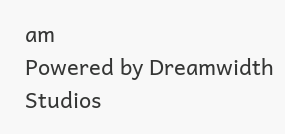am
Powered by Dreamwidth Studios